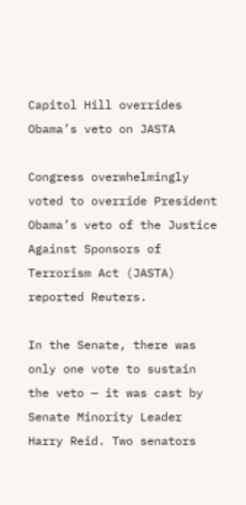Capitol Hill overrides Obama’s veto on JASTA

Congress overwhelmingly voted to override President Obama’s veto of the Justice Against Sponsors of Terrorism Act (JASTA) reported Reuters.

In the Senate, there was only one vote to sustain the veto — it was cast by Senate Minority Leader Harry Reid. Two senators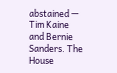abstained — Tim Kaine and Bernie Sanders. The House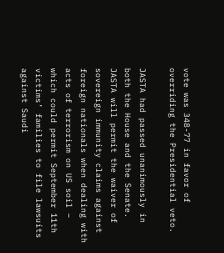vote was 348-77 in favor of overriding the Presidential veto.

JASTA had passed unanimously in both the House and the Senate. JASTA will permit the waiver of sovereign immunity claims against foreign nationals when dealing with acts of terrorism on US soil – which could permit September 11th victims’ families to file lawsuits against Saudi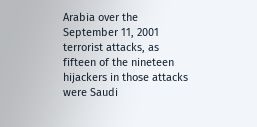Arabia over the September 11, 2001 terrorist attacks, as fifteen of the nineteen hijackers in those attacks were Saudi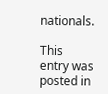nationals.

This entry was posted in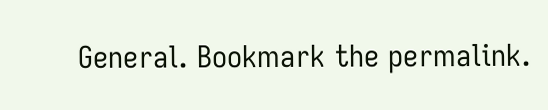General. Bookmark the permalink.